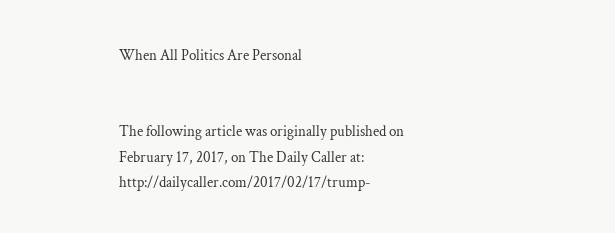When All Politics Are Personal


The following article was originally published on February 17, 2017, on The Daily Caller at: http://dailycaller.com/2017/02/17/trump-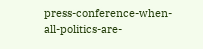press-conference-when-all-politics-are-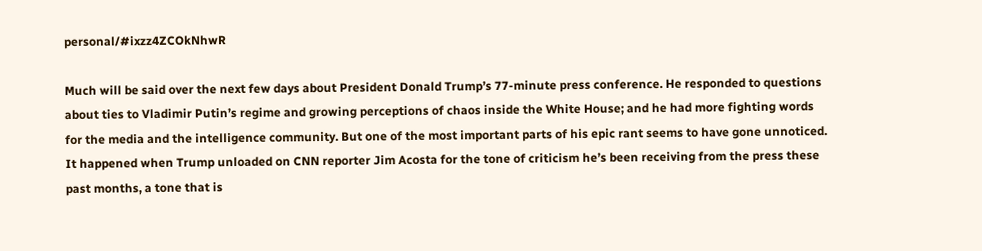personal/#ixzz4ZCOkNhwR

Much will be said over the next few days about President Donald Trump’s 77-minute press conference. He responded to questions about ties to Vladimir Putin’s regime and growing perceptions of chaos inside the White House; and he had more fighting words for the media and the intelligence community. But one of the most important parts of his epic rant seems to have gone unnoticed. It happened when Trump unloaded on CNN reporter Jim Acosta for the tone of criticism he’s been receiving from the press these past months, a tone that is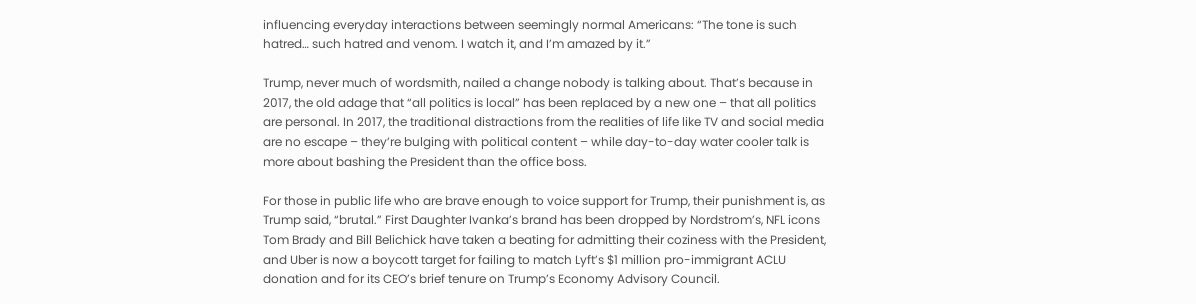influencing everyday interactions between seemingly normal Americans: “The tone is such hatred… such hatred and venom. I watch it, and I’m amazed by it.”

Trump, never much of wordsmith, nailed a change nobody is talking about. That’s because in 2017, the old adage that “all politics is local” has been replaced by a new one – that all politics are personal. In 2017, the traditional distractions from the realities of life like TV and social media are no escape – they’re bulging with political content – while day-to-day water cooler talk is more about bashing the President than the office boss.

For those in public life who are brave enough to voice support for Trump, their punishment is, as Trump said, “brutal.” First Daughter Ivanka’s brand has been dropped by Nordstrom’s, NFL icons Tom Brady and Bill Belichick have taken a beating for admitting their coziness with the President, and Uber is now a boycott target for failing to match Lyft’s $1 million pro-immigrant ACLU donation and for its CEO’s brief tenure on Trump’s Economy Advisory Council.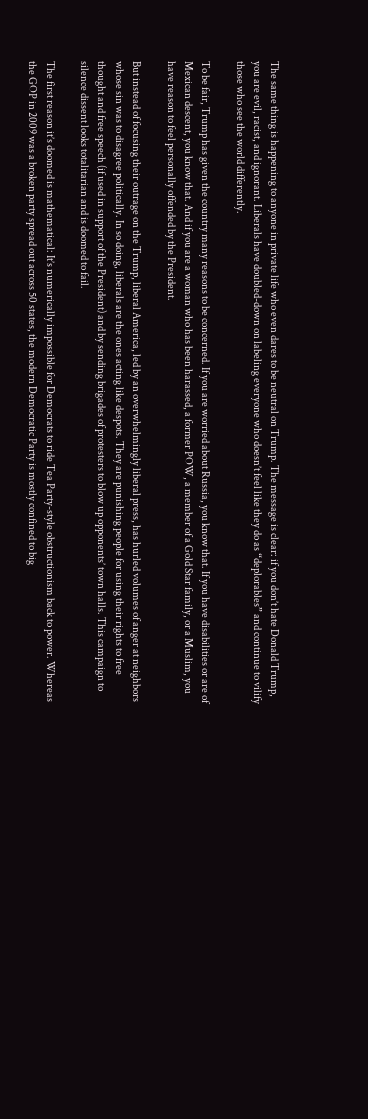The same thing is happening to anyone in private life who even dares to be neutral on Trump. The message is clear: if you don’t hate Donald Trump, you are evil, racist, and ignorant. Liberals have doubled-down on labeling everyone who doesn’t feel like they do as “deplorables” and continue to vilify those who see the world differently.

To be fair, Trump has given the country many reasons to be concerned. If you are worried about Russia, you know that. If you have disabilities or are of Mexican descent, you know that. And if you are a woman who has been harassed, a former POW, a member of a Gold Star family, or a Muslim, you have reason to feel personally offended by the President.

But instead of focusing their outrage on the Trump, liberal America, led by an overwhelmingly liberal press, has hurled volumes of anger at neighbors whose sin was to disagree politically. In so doing, liberals are the ones acting like despots. They are punishing people for using their rights to free thought and free speech (if used in support of the President) and by sending brigades of protesters to blow up opponents’ town halls. This campaign to silence dissent looks totalitarian and is doomed to fail.

The first reason it’s doomed is mathematical: It’s numerically impossible for Democrats to ride Tea Party-style obstructionism back to power. Whereas the GOP in 2009 was a broken party spread out across 50 states, the modern Democratic Party is mostly confined to big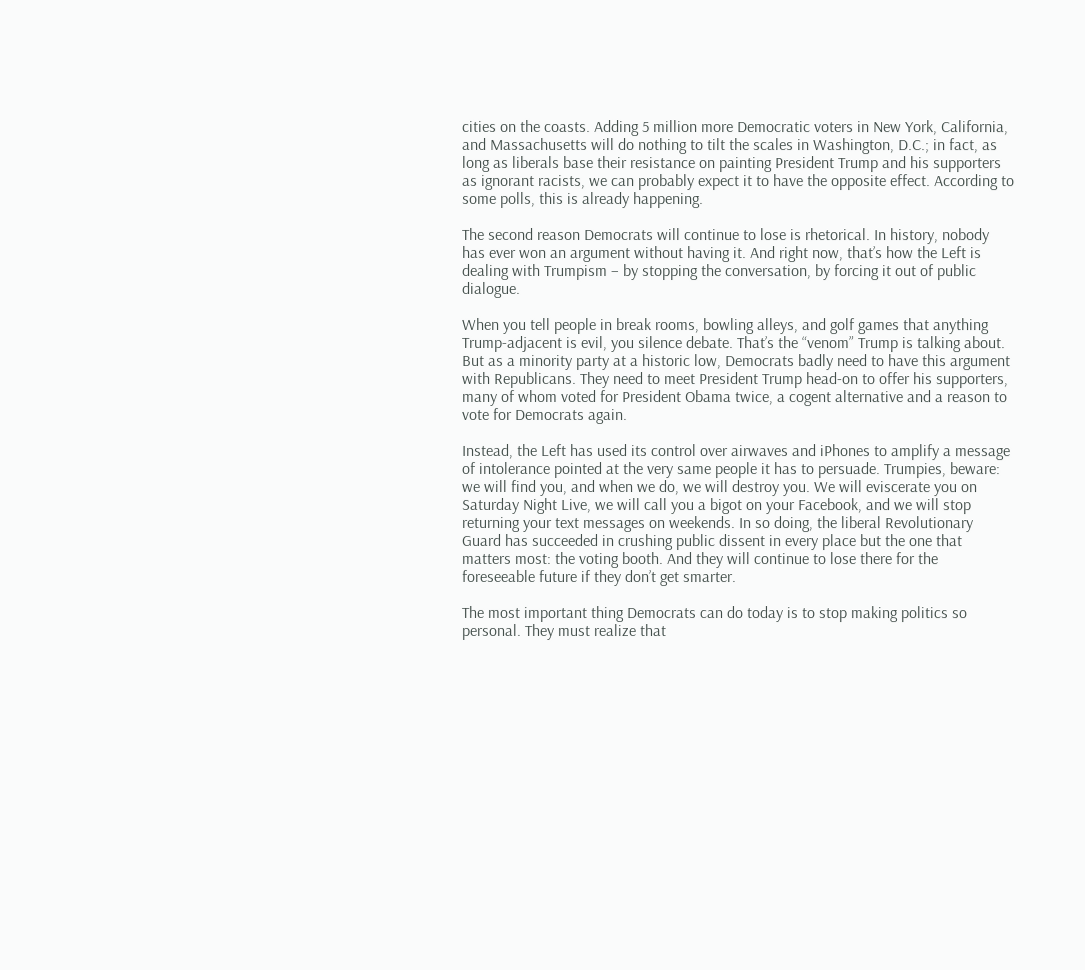cities on the coasts. Adding 5 million more Democratic voters in New York, California, and Massachusetts will do nothing to tilt the scales in Washington, D.C.; in fact, as long as liberals base their resistance on painting President Trump and his supporters as ignorant racists, we can probably expect it to have the opposite effect. According to some polls, this is already happening.

The second reason Democrats will continue to lose is rhetorical. In history, nobody has ever won an argument without having it. And right now, that’s how the Left is dealing with Trumpism – by stopping the conversation, by forcing it out of public dialogue.

When you tell people in break rooms, bowling alleys, and golf games that anything Trump-adjacent is evil, you silence debate. That’s the “venom” Trump is talking about. But as a minority party at a historic low, Democrats badly need to have this argument with Republicans. They need to meet President Trump head-on to offer his supporters, many of whom voted for President Obama twice, a cogent alternative and a reason to vote for Democrats again.

Instead, the Left has used its control over airwaves and iPhones to amplify a message of intolerance pointed at the very same people it has to persuade. Trumpies, beware: we will find you, and when we do, we will destroy you. We will eviscerate you on Saturday Night Live, we will call you a bigot on your Facebook, and we will stop returning your text messages on weekends. In so doing, the liberal Revolutionary Guard has succeeded in crushing public dissent in every place but the one that matters most: the voting booth. And they will continue to lose there for the foreseeable future if they don’t get smarter.

The most important thing Democrats can do today is to stop making politics so personal. They must realize that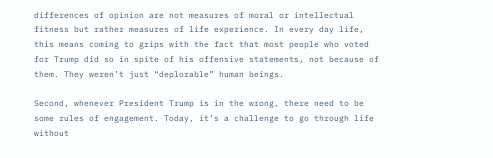differences of opinion are not measures of moral or intellectual fitness but rather measures of life experience. In every day life, this means coming to grips with the fact that most people who voted for Trump did so in spite of his offensive statements, not because of them. They weren’t just “deplorable” human beings.

Second, whenever President Trump is in the wrong, there need to be some rules of engagement. Today, it’s a challenge to go through life without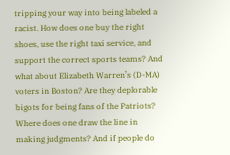tripping your way into being labeled a racist. How does one buy the right shoes, use the right taxi service, and support the correct sports teams? And what about Elizabeth Warren’s (D-MA) voters in Boston? Are they deplorable bigots for being fans of the Patriots? Where does one draw the line in making judgments? And if people do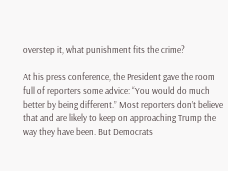overstep it, what punishment fits the crime?

At his press conference, the President gave the room full of reporters some advice: “You would do much better by being different.” Most reporters don’t believe that and are likely to keep on approaching Trump the way they have been. But Democrats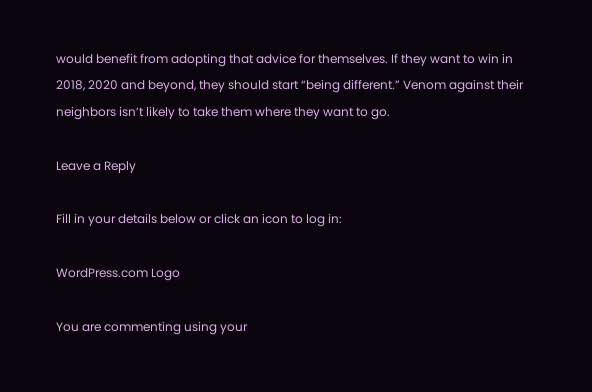would benefit from adopting that advice for themselves. If they want to win in 2018, 2020 and beyond, they should start “being different.” Venom against their neighbors isn’t likely to take them where they want to go.

Leave a Reply

Fill in your details below or click an icon to log in:

WordPress.com Logo

You are commenting using your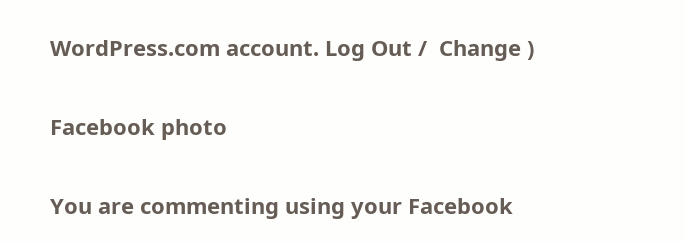WordPress.com account. Log Out /  Change )

Facebook photo

You are commenting using your Facebook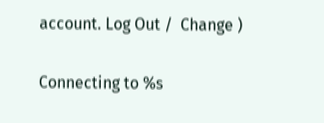account. Log Out /  Change )

Connecting to %s